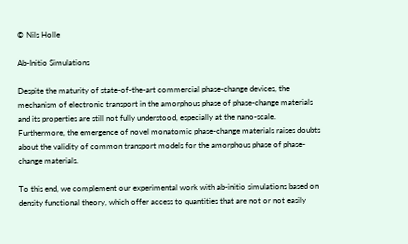© Nils Holle

Ab-Initio Simulations

Despite the maturity of state-of-the-art commercial phase-change devices, the mechanism of electronic transport in the amorphous phase of phase-change materials and its properties are still not fully understood, especially at the nano-scale. Furthermore, the emergence of novel monatomic phase-change materials raises doubts about the validity of common transport models for the amorphous phase of phase-change materials.

To this end, we complement our experimental work with ab-initio simulations based on density functional theory, which offer access to quantities that are not or not easily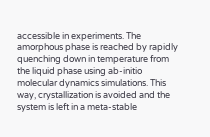accessible in experiments. The amorphous phase is reached by rapidly quenching down in temperature from the liquid phase using ab-initio molecular dynamics simulations. This way, crystallization is avoided and the system is left in a meta-stable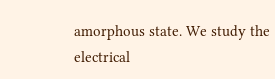amorphous state. We study the electrical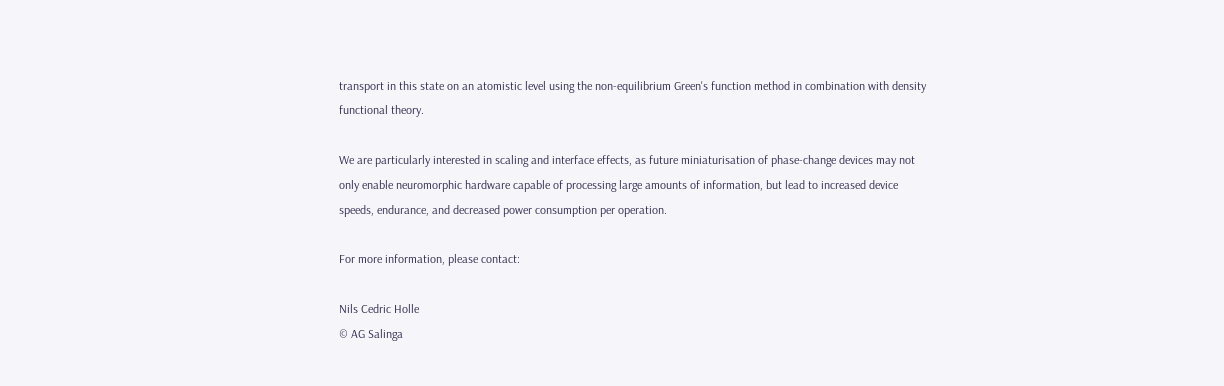transport in this state on an atomistic level using the non-equilibrium Green's function method in combination with density functional theory.

We are particularly interested in scaling and interface effects, as future miniaturisation of phase-change devices may not only enable neuromorphic hardware capable of processing large amounts of information, but lead to increased device speeds, endurance, and decreased power consumption per operation.

For more information, please contact:

Nils Cedric Holle
© AG Salinga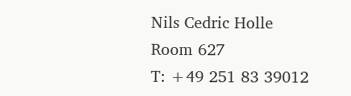Nils Cedric Holle
Room 627
T: +49 251 83 39012